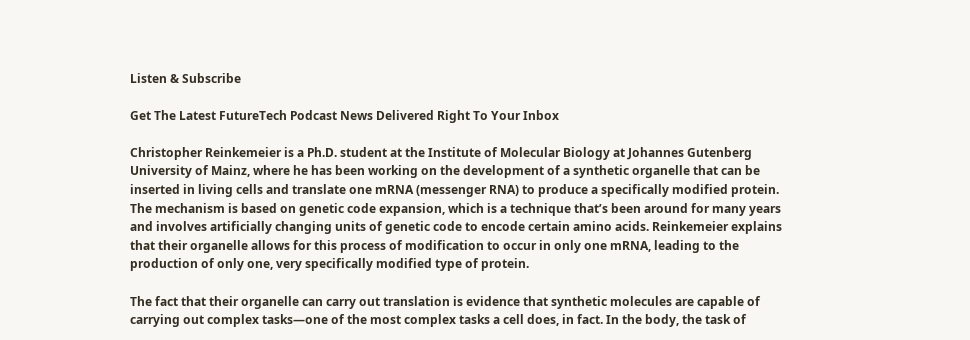Listen & Subscribe

Get The Latest FutureTech Podcast News Delivered Right To Your Inbox

Christopher Reinkemeier is a Ph.D. student at the Institute of Molecular Biology at Johannes Gutenberg University of Mainz, where he has been working on the development of a synthetic organelle that can be inserted in living cells and translate one mRNA (messenger RNA) to produce a specifically modified protein. The mechanism is based on genetic code expansion, which is a technique that’s been around for many years and involves artificially changing units of genetic code to encode certain amino acids. Reinkemeier explains that their organelle allows for this process of modification to occur in only one mRNA, leading to the production of only one, very specifically modified type of protein.

The fact that their organelle can carry out translation is evidence that synthetic molecules are capable of carrying out complex tasks—one of the most complex tasks a cell does, in fact. In the body, the task of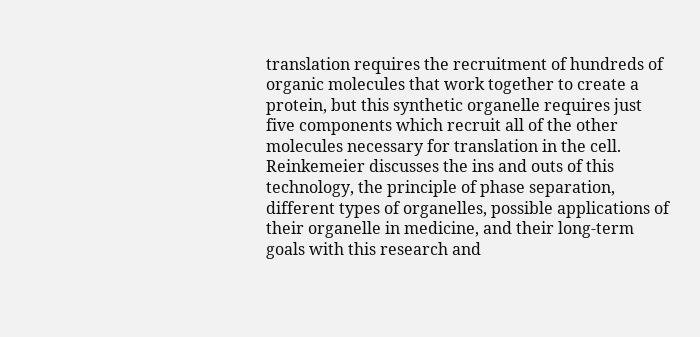translation requires the recruitment of hundreds of organic molecules that work together to create a protein, but this synthetic organelle requires just five components which recruit all of the other molecules necessary for translation in the cell. Reinkemeier discusses the ins and outs of this technology, the principle of phase separation, different types of organelles, possible applications of their organelle in medicine, and their long-term goals with this research and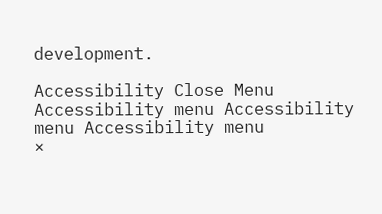development.

Accessibility Close Menu
Accessibility menu Accessibility menu Accessibility menu
×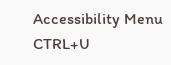Accessibility Menu CTRL+U